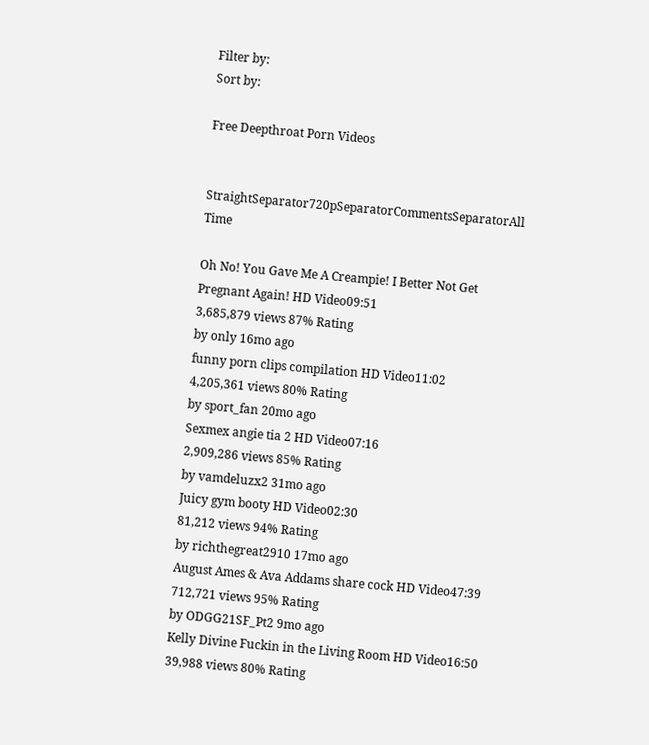Filter by:
Sort by:

Free Deepthroat Porn Videos


StraightSeparator720pSeparatorCommentsSeparatorAll Time

Oh No! You Gave Me A Creampie! I Better Not Get Pregnant Again! HD Video09:51
3,685,879 views 87% Rating
by only 16mo ago
funny porn clips compilation HD Video11:02
4,205,361 views 80% Rating
by sport_fan 20mo ago
Sexmex angie tia 2 HD Video07:16
2,909,286 views 85% Rating
by vamdeluzx2 31mo ago
Juicy gym booty HD Video02:30
81,212 views 94% Rating
by richthegreat2910 17mo ago
August Ames & Ava Addams share cock HD Video47:39
712,721 views 95% Rating
by ODGG21SF_Pt2 9mo ago
Kelly Divine Fuckin in the Living Room HD Video16:50
39,988 views 80% Rating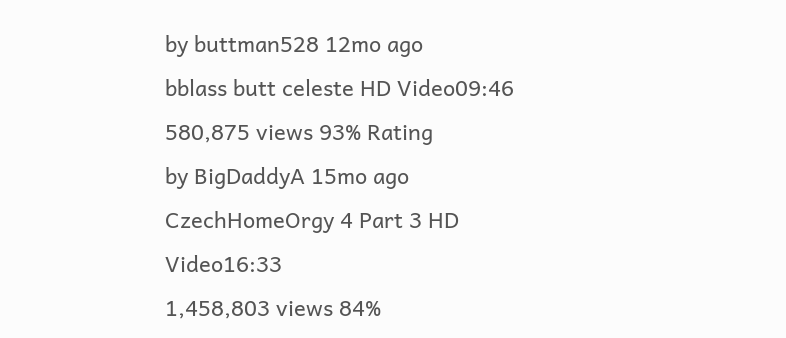by buttman528 12mo ago
bblass butt celeste HD Video09:46
580,875 views 93% Rating
by BigDaddyA 15mo ago
CzechHomeOrgy 4 Part 3 HD Video16:33
1,458,803 views 84%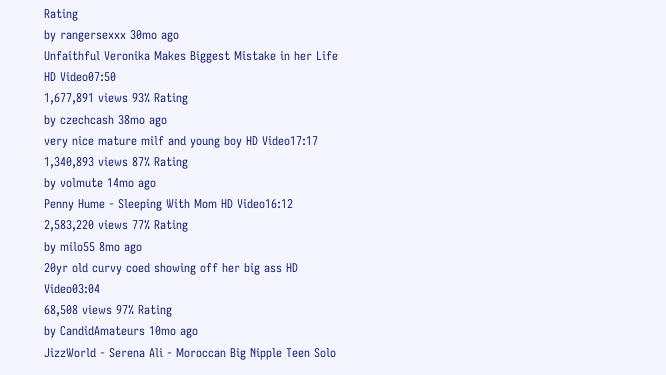Rating
by rangersexxx 30mo ago
Unfaithful Veronika Makes Biggest Mistake in her Life HD Video07:50
1,677,891 views 93% Rating
by czechcash 38mo ago
very nice mature milf and young boy HD Video17:17
1,340,893 views 87% Rating
by volmute 14mo ago
Penny Hume - Sleeping With Mom HD Video16:12
2,583,220 views 77% Rating
by milo55 8mo ago
20yr old curvy coed showing off her big ass HD Video03:04
68,508 views 97% Rating
by CandidAmateurs 10mo ago
JizzWorld - Serena Ali - Moroccan Big Nipple Teen Solo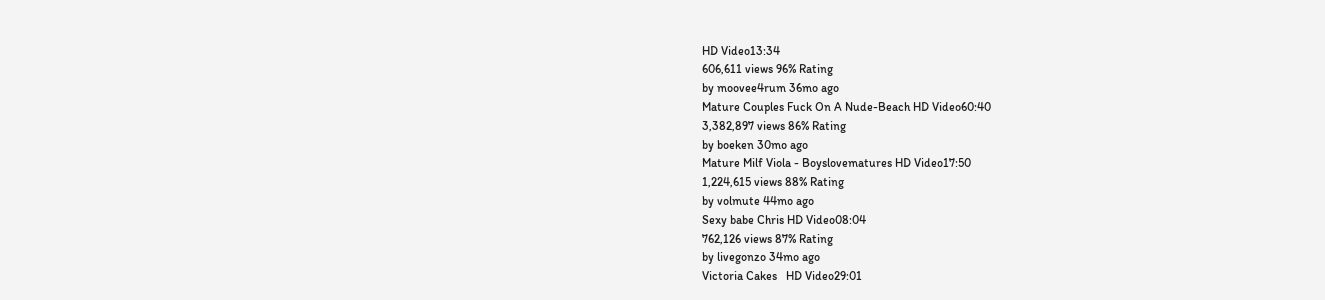HD Video13:34
606,611 views 96% Rating
by moovee4rum 36mo ago
Mature Couples Fuck On A Nude-Beach HD Video60:40
3,382,897 views 86% Rating
by boeken 30mo ago
Mature Milf Viola - Boyslovematures HD Video17:50
1,224,615 views 88% Rating
by volmute 44mo ago
Sexy babe Chris HD Video08:04
762,126 views 87% Rating
by livegonzo 34mo ago
Victoria Cakes   HD Video29:01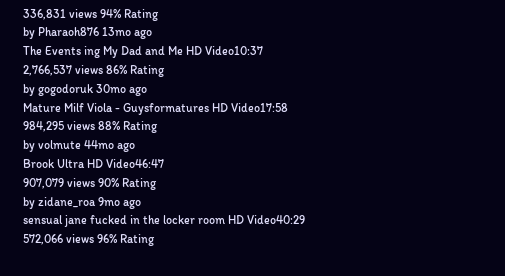336,831 views 94% Rating
by Pharaoh876 13mo ago
The Events ing My Dad and Me HD Video10:37
2,766,537 views 86% Rating
by gogodoruk 30mo ago
Mature Milf Viola - Guysformatures HD Video17:58
984,295 views 88% Rating
by volmute 44mo ago
Brook Ultra HD Video46:47
907,079 views 90% Rating
by zidane_roa 9mo ago
sensual jane fucked in the locker room HD Video40:29
572,066 views 96% Rating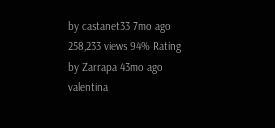by castanet33 7mo ago
258,233 views 94% Rating
by Zarrapa 43mo ago
valentina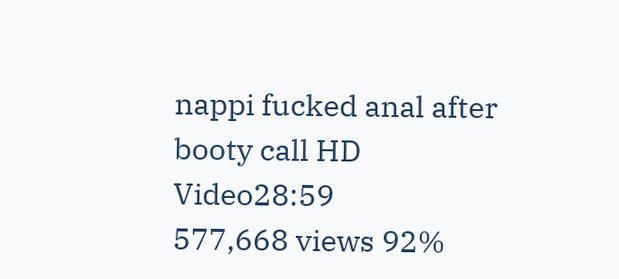nappi fucked anal after booty call HD Video28:59
577,668 views 92%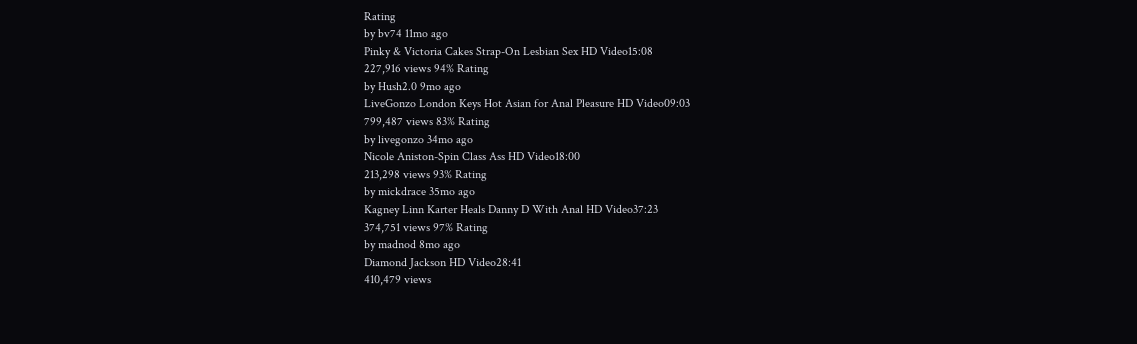Rating
by bv74 11mo ago
Pinky & Victoria Cakes Strap-On Lesbian Sex HD Video15:08
227,916 views 94% Rating
by Hush2.0 9mo ago
LiveGonzo London Keys Hot Asian for Anal Pleasure HD Video09:03
799,487 views 83% Rating
by livegonzo 34mo ago
Nicole Aniston-Spin Class Ass HD Video18:00
213,298 views 93% Rating
by mickdrace 35mo ago
Kagney Linn Karter Heals Danny D With Anal HD Video37:23
374,751 views 97% Rating
by madnod 8mo ago
Diamond Jackson HD Video28:41
410,479 views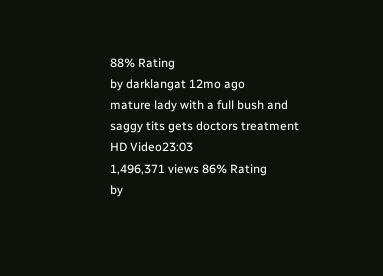88% Rating
by darklangat 12mo ago
mature lady with a full bush and saggy tits gets doctors treatment HD Video23:03
1,496,371 views 86% Rating
by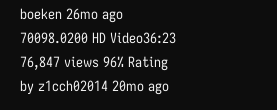boeken 26mo ago
70098.0200 HD Video36:23
76,847 views 96% Rating
by z1cch02014 20mo ago